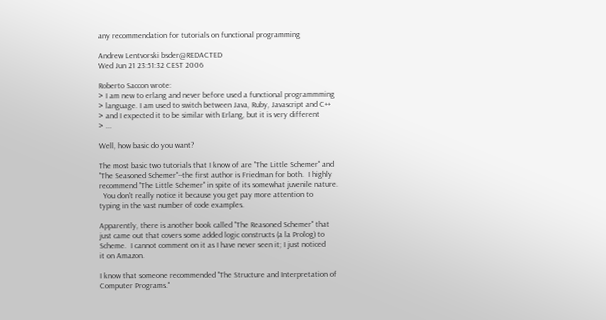any recommendation for tutorials on functional programming

Andrew Lentvorski bsder@REDACTED
Wed Jun 21 23:51:32 CEST 2006

Roberto Saccon wrote:
> I am new to erlang and never before used a functional programmming
> language. I am used to switch between Java, Ruby, Javascript and C++
> and I expected it to be similar with Erlang, but it is very different
> ...

Well, how basic do you want?

The most basic two tutorials that I know of are "The Little Schemer" and
"The Seasoned Schemer"--the first author is Friedman for both.  I highly
recommend "The Little Schemer" in spite of its somewhat juvenile nature.
  You don't really notice it because you get pay more attention to
typing in the vast number of code examples.

Apparently, there is another book called "The Reasoned Schemer" that
just came out that covers some added logic constructs (a la Prolog) to
Scheme.  I cannot comment on it as I have never seen it; I just noticed
it on Amazon.

I know that someone recommended "The Structure and Interpretation of
Computer Programs."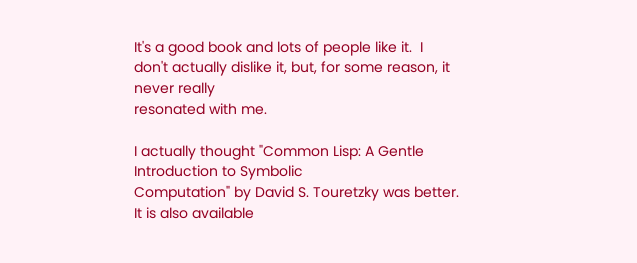It's a good book and lots of people like it.  I
don't actually dislike it, but, for some reason, it never really
resonated with me.

I actually thought "Common Lisp: A Gentle Introduction to Symbolic
Computation" by David S. Touretzky was better.  It is also available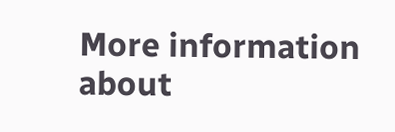More information about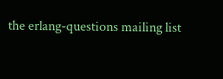the erlang-questions mailing list